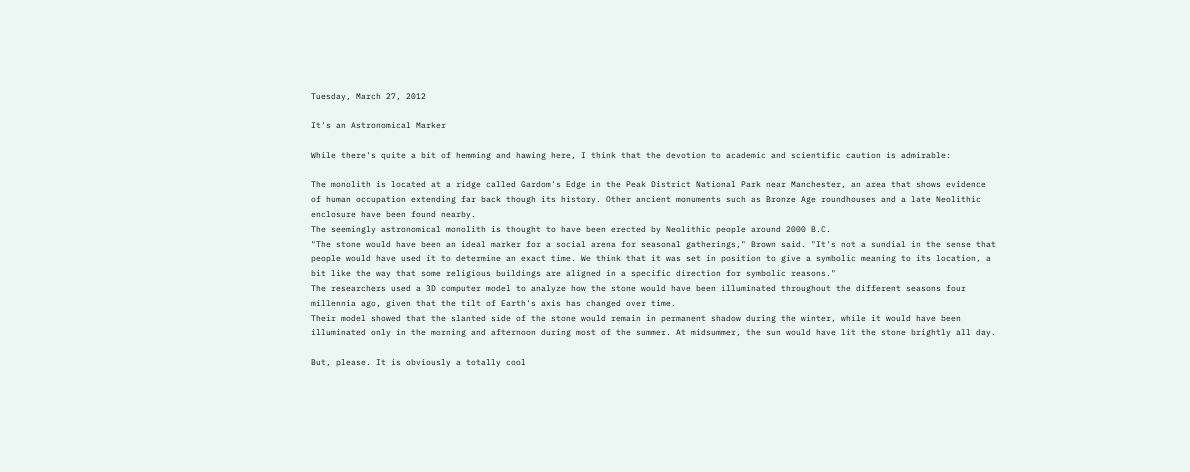Tuesday, March 27, 2012

It's an Astronomical Marker

While there's quite a bit of hemming and hawing here, I think that the devotion to academic and scientific caution is admirable:

The monolith is located at a ridge called Gardom's Edge in the Peak District National Park near Manchester, an area that shows evidence of human occupation extending far back though its history. Other ancient monuments such as Bronze Age roundhouses and a late Neolithic enclosure have been found nearby.
The seemingly astronomical monolith is thought to have been erected by Neolithic people around 2000 B.C.
"The stone would have been an ideal marker for a social arena for seasonal gatherings," Brown said. "It's not a sundial in the sense that people would have used it to determine an exact time. We think that it was set in position to give a symbolic meaning to its location, a bit like the way that some religious buildings are aligned in a specific direction for symbolic reasons."
The researchers used a 3D computer model to analyze how the stone would have been illuminated throughout the different seasons four millennia ago, given that the tilt of Earth's axis has changed over time.
Their model showed that the slanted side of the stone would remain in permanent shadow during the winter, while it would have been illuminated only in the morning and afternoon during most of the summer. At midsummer, the sun would have lit the stone brightly all day.

But, please. It is obviously a totally cool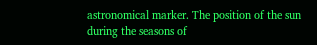astronomical marker. The position of the sun during the seasons of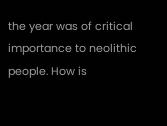the year was of critical importance to neolithic people. How is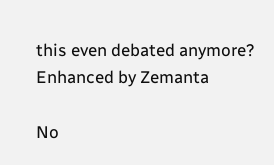this even debated anymore?
Enhanced by Zemanta

No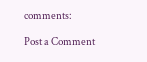comments:

Post a Comment